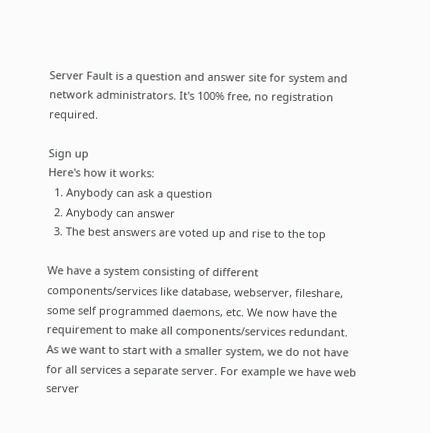Server Fault is a question and answer site for system and network administrators. It's 100% free, no registration required.

Sign up
Here's how it works:
  1. Anybody can ask a question
  2. Anybody can answer
  3. The best answers are voted up and rise to the top

We have a system consisting of different components/services like database, webserver, fileshare, some self programmed daemons, etc. We now have the requirement to make all components/services redundant. As we want to start with a smaller system, we do not have for all services a separate server. For example we have web server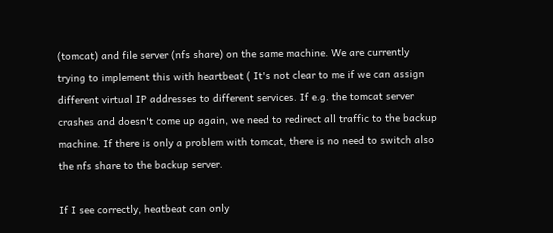(tomcat) and file server (nfs share) on the same machine. We are currently trying to implement this with heartbeat ( It's not clear to me if we can assign different virtual IP addresses to different services. If e.g. the tomcat server crashes and doesn't come up again, we need to redirect all traffic to the backup machine. If there is only a problem with tomcat, there is no need to switch also the nfs share to the backup server.

If I see correctly, heatbeat can only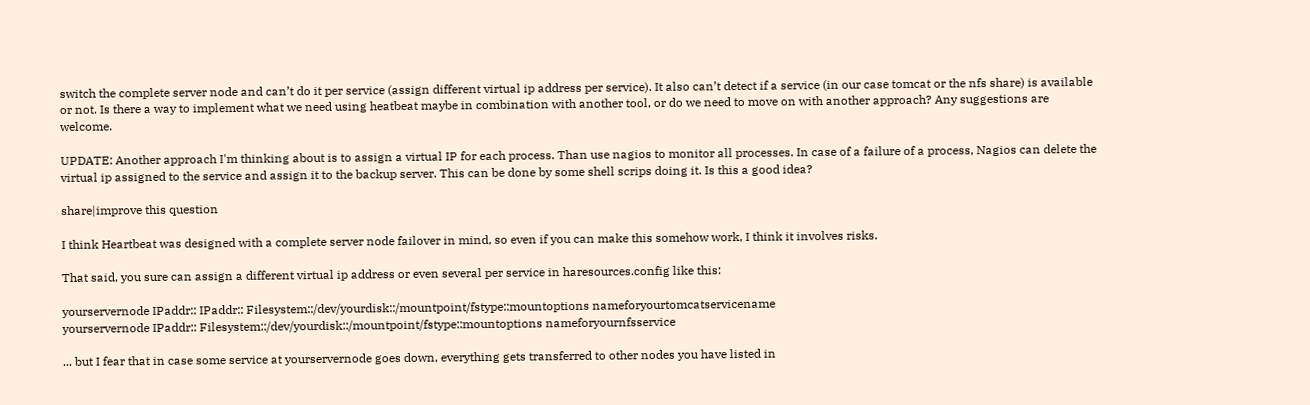switch the complete server node and can’t do it per service (assign different virtual ip address per service). It also can’t detect if a service (in our case tomcat or the nfs share) is available or not. Is there a way to implement what we need using heatbeat maybe in combination with another tool, or do we need to move on with another approach? Any suggestions are welcome.

UPDATE: Another approach I'm thinking about is to assign a virtual IP for each process. Than use nagios to monitor all processes. In case of a failure of a process, Nagios can delete the virtual ip assigned to the service and assign it to the backup server. This can be done by some shell scrips doing it. Is this a good idea?

share|improve this question

I think Heartbeat was designed with a complete server node failover in mind, so even if you can make this somehow work, I think it involves risks.

That said, you sure can assign a different virtual ip address or even several per service in haresources.config like this:

yourservernode IPaddr:: IPaddr:: Filesystem::/dev/yourdisk::/mountpoint/fstype::mountoptions nameforyourtomcatservicename
yourservernode IPaddr:: Filesystem::/dev/yourdisk::/mountpoint/fstype::mountoptions nameforyournfsservice

... but I fear that in case some service at yourservernode goes down, everything gets transferred to other nodes you have listed in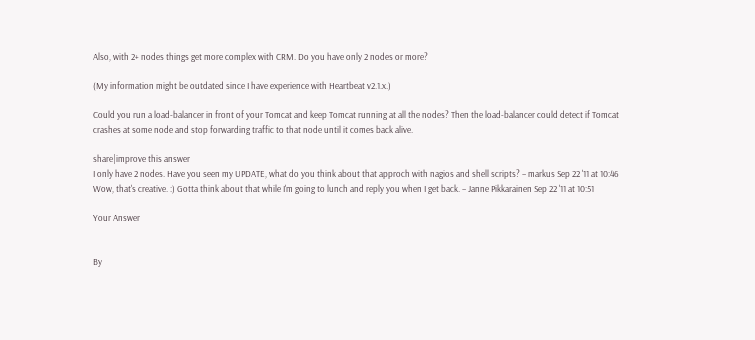Also, with 2+ nodes things get more complex with CRM. Do you have only 2 nodes or more?

(My information might be outdated since I have experience with Heartbeat v2.1.x.)

Could you run a load-balancer in front of your Tomcat and keep Tomcat running at all the nodes? Then the load-balancer could detect if Tomcat crashes at some node and stop forwarding traffic to that node until it comes back alive.

share|improve this answer
I only have 2 nodes. Have you seen my UPDATE, what do you think about that approch with nagios and shell scripts? – markus Sep 22 '11 at 10:46
Wow, that's creative. :) Gotta think about that while I'm going to lunch and reply you when I get back. – Janne Pikkarainen Sep 22 '11 at 10:51

Your Answer


By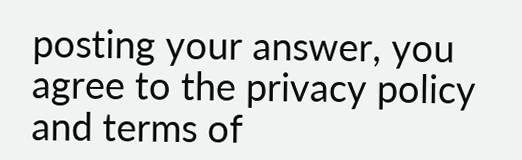posting your answer, you agree to the privacy policy and terms of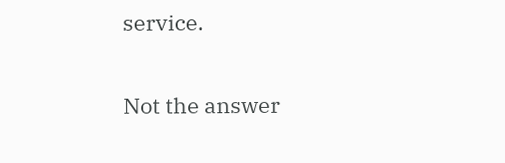service.

Not the answer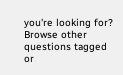you're looking for? Browse other questions tagged or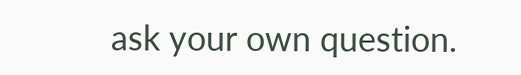ask your own question.